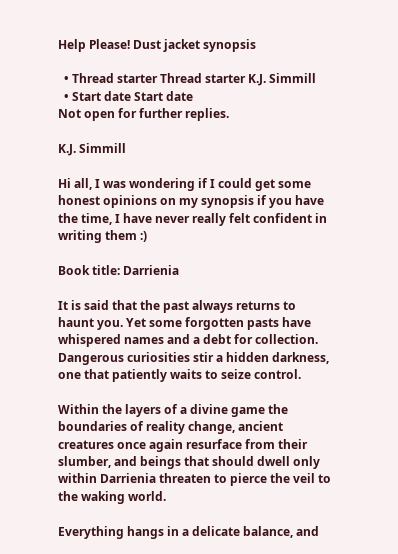Help Please! Dust jacket synopsis

  • Thread starter Thread starter K.J. Simmill
  • Start date Start date
Not open for further replies.

K.J. Simmill

Hi all, I was wondering if I could get some honest opinions on my synopsis if you have the time, I have never really felt confident in writing them :)

Book title: Darrienia

It is said that the past always returns to haunt you. Yet some forgotten pasts have whispered names and a debt for collection. Dangerous curiosities stir a hidden darkness, one that patiently waits to seize control.

Within the layers of a divine game the boundaries of reality change, ancient creatures once again resurface from their slumber, and beings that should dwell only within Darrienia threaten to pierce the veil to the waking world.

Everything hangs in a delicate balance, and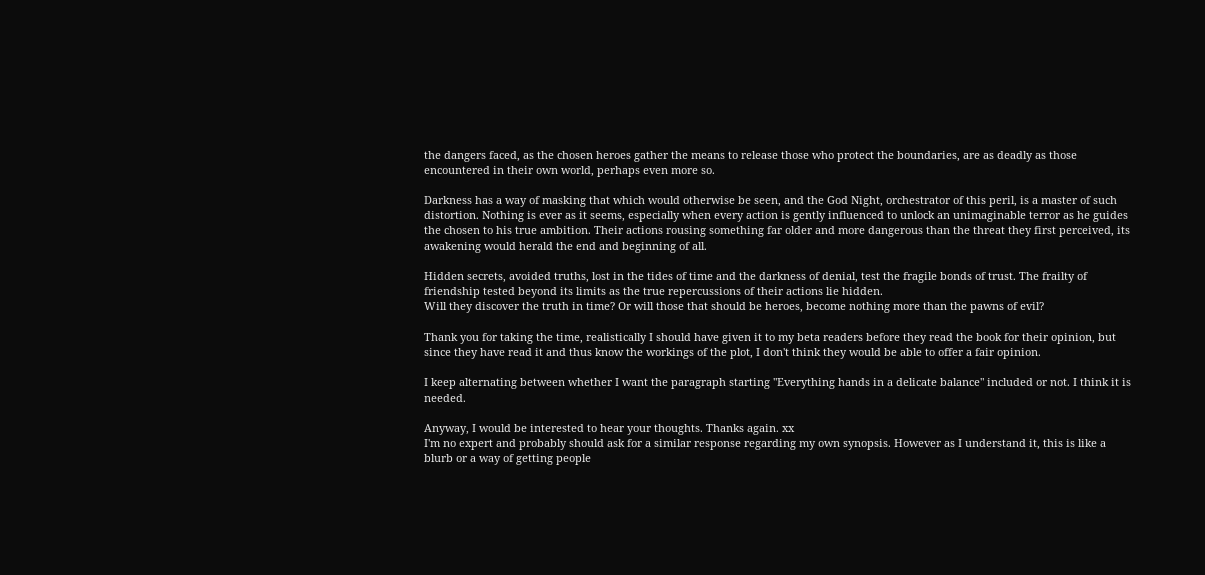the dangers faced, as the chosen heroes gather the means to release those who protect the boundaries, are as deadly as those encountered in their own world, perhaps even more so.

Darkness has a way of masking that which would otherwise be seen, and the God Night, orchestrator of this peril, is a master of such distortion. Nothing is ever as it seems, especially when every action is gently influenced to unlock an unimaginable terror as he guides the chosen to his true ambition. Their actions rousing something far older and more dangerous than the threat they first perceived, its awakening would herald the end and beginning of all.

Hidden secrets, avoided truths, lost in the tides of time and the darkness of denial, test the fragile bonds of trust. The frailty of friendship tested beyond its limits as the true repercussions of their actions lie hidden.
Will they discover the truth in time? Or will those that should be heroes, become nothing more than the pawns of evil?

Thank you for taking the time, realistically I should have given it to my beta readers before they read the book for their opinion, but since they have read it and thus know the workings of the plot, I don't think they would be able to offer a fair opinion.

I keep alternating between whether I want the paragraph starting "Everything hands in a delicate balance" included or not. I think it is needed.

Anyway, I would be interested to hear your thoughts. Thanks again. xx
I'm no expert and probably should ask for a similar response regarding my own synopsis. However as I understand it, this is like a blurb or a way of getting people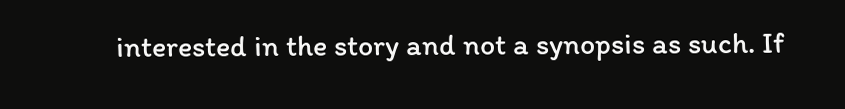interested in the story and not a synopsis as such. If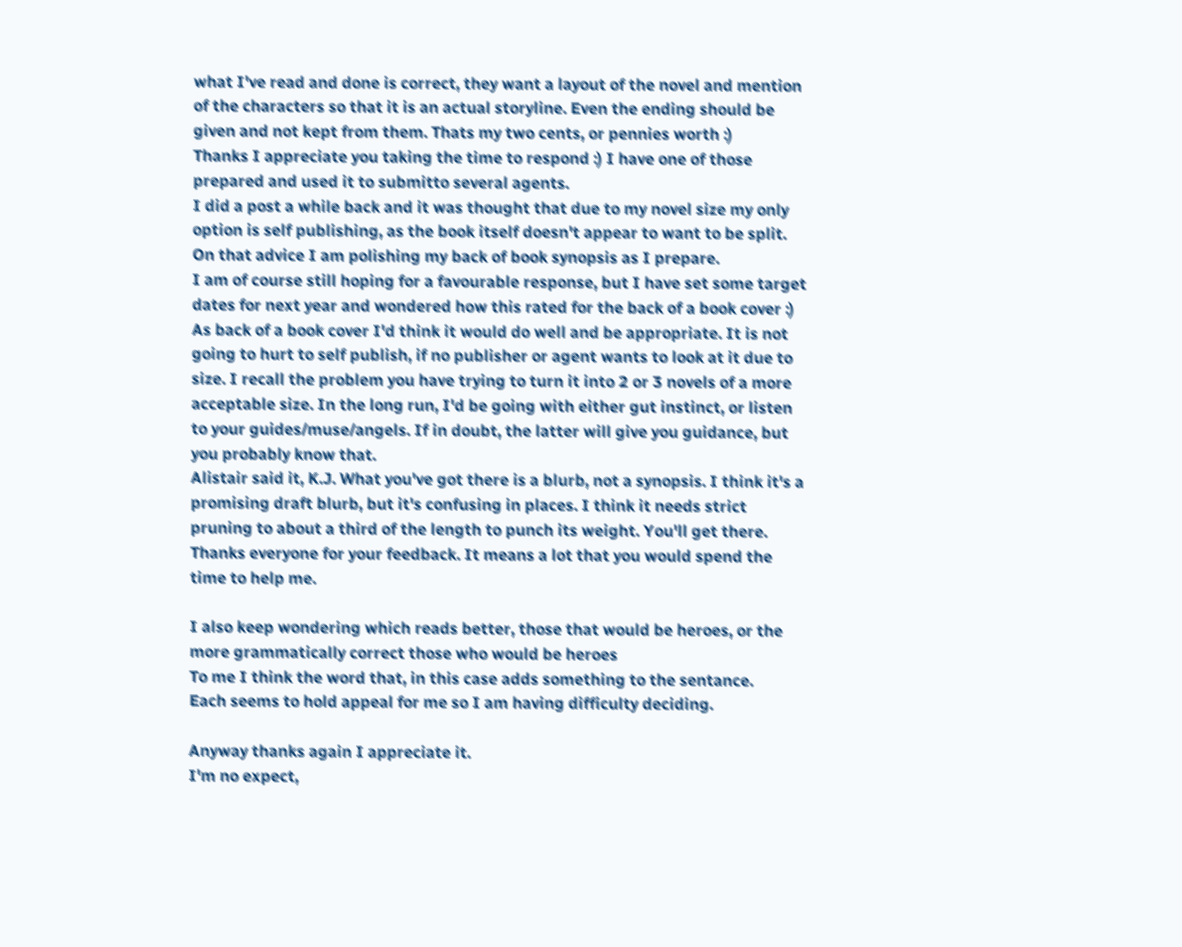what I've read and done is correct, they want a layout of the novel and mention of the characters so that it is an actual storyline. Even the ending should be given and not kept from them. Thats my two cents, or pennies worth :)
Thanks I appreciate you taking the time to respond :) I have one of those prepared and used it to submitto several agents.
I did a post a while back and it was thought that due to my novel size my only option is self publishing, as the book itself doesn't appear to want to be split. On that advice I am polishing my back of book synopsis as I prepare.
I am of course still hoping for a favourable response, but I have set some target dates for next year and wondered how this rated for the back of a book cover :)
As back of a book cover I'd think it would do well and be appropriate. It is not going to hurt to self publish, if no publisher or agent wants to look at it due to size. I recall the problem you have trying to turn it into 2 or 3 novels of a more acceptable size. In the long run, I'd be going with either gut instinct, or listen to your guides/muse/angels. If in doubt, the latter will give you guidance, but you probably know that.
Alistair said it, K.J. What you've got there is a blurb, not a synopsis. I think it's a promising draft blurb, but it's confusing in places. I think it needs strict pruning to about a third of the length to punch its weight. You'll get there.
Thanks everyone for your feedback. It means a lot that you would spend the time to help me.

I also keep wondering which reads better, those that would be heroes, or the more grammatically correct those who would be heroes
To me I think the word that, in this case adds something to the sentance.
Each seems to hold appeal for me so I am having difficulty deciding.

Anyway thanks again I appreciate it.
I'm no expect,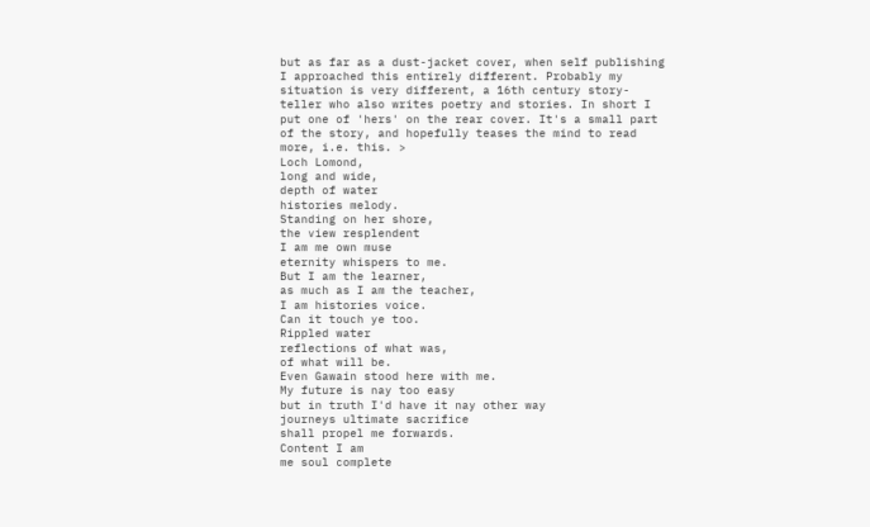but as far as a dust-jacket cover, when self publishing I approached this entirely different. Probably my situation is very different, a 16th century story-teller who also writes poetry and stories. In short I put one of 'hers' on the rear cover. It's a small part of the story, and hopefully teases the mind to read more, i.e. this. >
Loch Lomond,
long and wide,
depth of water
histories melody.
Standing on her shore,
the view resplendent
I am me own muse
eternity whispers to me.
But I am the learner,
as much as I am the teacher,
I am histories voice.
Can it touch ye too.
Rippled water
reflections of what was,
of what will be.
Even Gawain stood here with me.
My future is nay too easy
but in truth I'd have it nay other way
journeys ultimate sacrifice
shall propel me forwards.
Content I am
me soul complete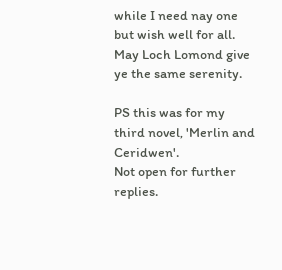while I need nay one
but wish well for all.
May Loch Lomond give ye the same serenity.

PS this was for my third novel, 'Merlin and Ceridwen'.
Not open for further replies.